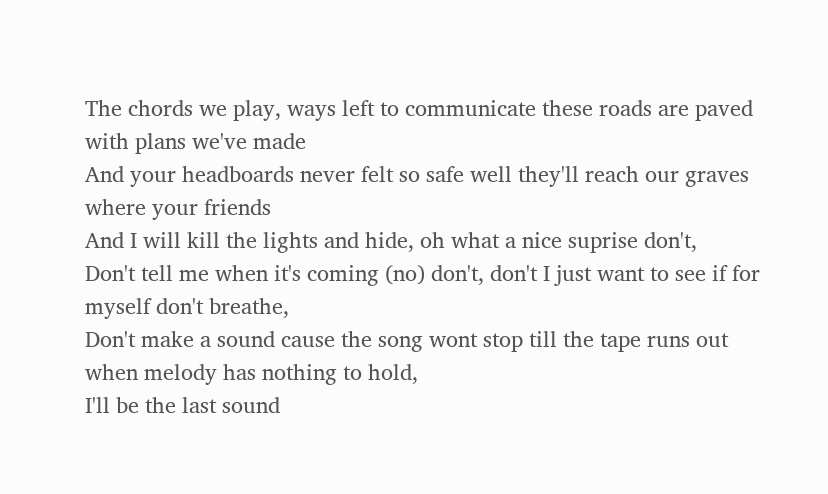The chords we play, ways left to communicate these roads are paved with plans we've made
And your headboards never felt so safe well they'll reach our graves where your friends
And I will kill the lights and hide, oh what a nice suprise don't,
Don't tell me when it's coming (no) don't, don't I just want to see if for myself don't breathe,
Don't make a sound cause the song wont stop till the tape runs out when melody has nothing to hold,
I'll be the last sound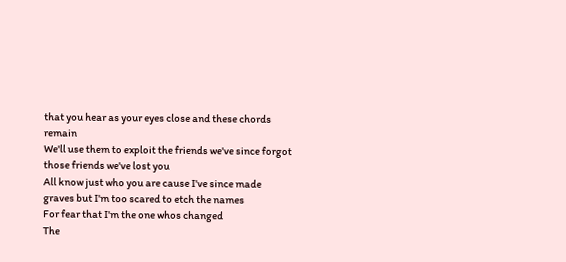that you hear as your eyes close and these chords remain
We'll use them to exploit the friends we've since forgot those friends we've lost you
All know just who you are cause I've since made graves but I'm too scared to etch the names
For fear that I'm the one whos changed
The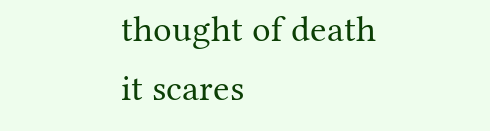thought of death it scares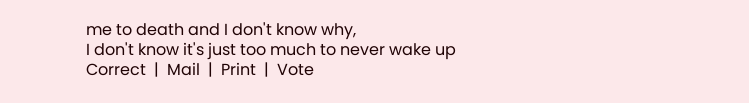me to death and I don't know why,
I don't know it's just too much to never wake up
Correct  |  Mail  |  Print  |  Vote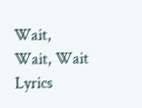Wait, Wait, Wait Lyrics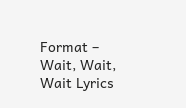Format – Wait, Wait, Wait Lyrics